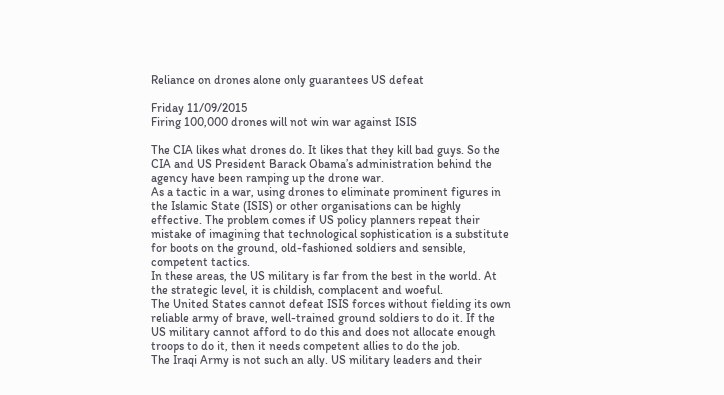Reliance on drones alone only guarantees US defeat

Friday 11/09/2015
Firing 100,000 drones will not win war against ISIS

The CIA likes what drones do. It likes that they kill bad guys. So the CIA and US President Barack Obama’s administration behind the agency have been ramping up the drone war.
As a tactic in a war, using drones to eliminate prominent figures in the Islamic State (ISIS) or other organisations can be highly effective. The problem comes if US policy planners repeat their mistake of imagining that technological sophistication is a substitute for boots on the ground, old-fashioned soldiers and sensible, competent tactics.
In these areas, the US military is far from the best in the world. At the strategic level, it is childish, complacent and woeful.
The United States cannot defeat ISIS forces without fielding its own reliable army of brave, well-trained ground soldiers to do it. If the US military cannot afford to do this and does not allocate enough troops to do it, then it needs competent allies to do the job.
The Iraqi Army is not such an ally. US military leaders and their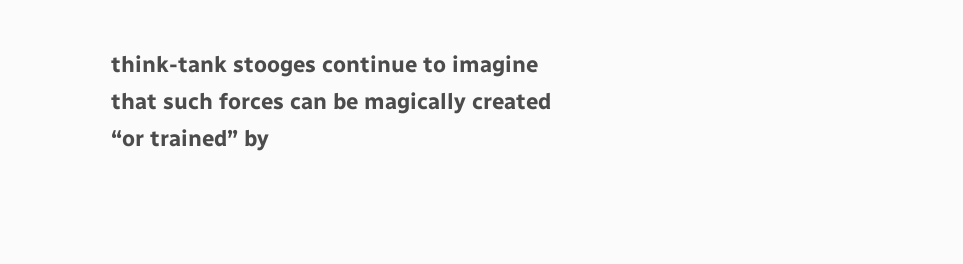think-tank stooges continue to imagine that such forces can be magically created “or trained” by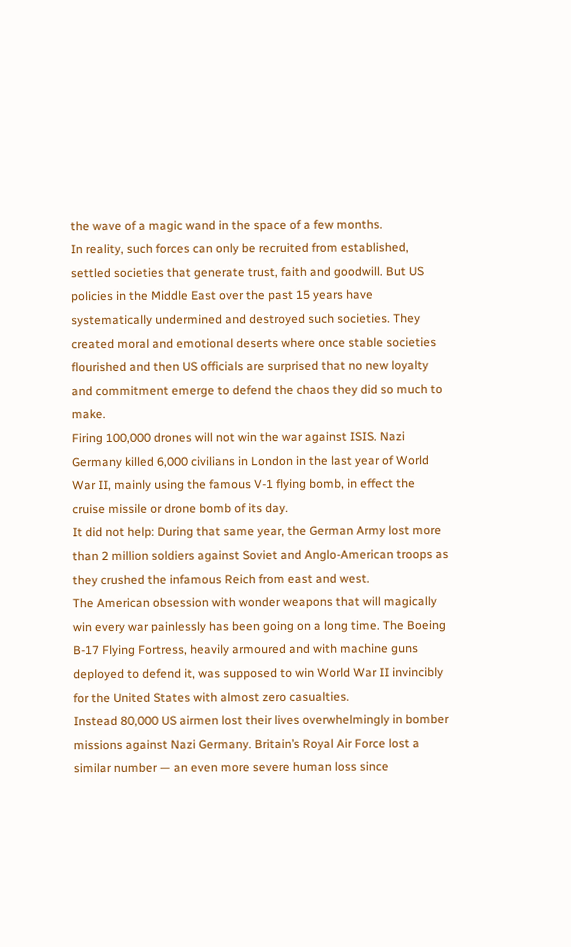the wave of a magic wand in the space of a few months.
In reality, such forces can only be recruited from established, settled societies that generate trust, faith and goodwill. But US policies in the Middle East over the past 15 years have systematically undermined and destroyed such societies. They created moral and emotional deserts where once stable societies flourished and then US officials are surprised that no new loyalty and commitment emerge to defend the chaos they did so much to make.
Firing 100,000 drones will not win the war against ISIS. Nazi Germany killed 6,000 civilians in London in the last year of World War II, mainly using the famous V-1 flying bomb, in effect the cruise missile or drone bomb of its day.
It did not help: During that same year, the German Army lost more than 2 million soldiers against Soviet and Anglo-American troops as they crushed the infamous Reich from east and west.
The American obsession with wonder weapons that will magically win every war painlessly has been going on a long time. The Boeing B-17 Flying Fortress, heavily armoured and with machine guns deployed to defend it, was supposed to win World War II invincibly for the United States with almost zero casualties.
Instead 80,000 US airmen lost their lives overwhelmingly in bomber missions against Nazi Germany. Britain’s Royal Air Force lost a similar number — an even more severe human loss since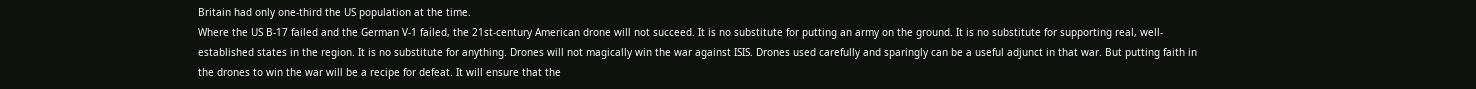Britain had only one-third the US population at the time.
Where the US B-17 failed and the German V-1 failed, the 21st-century American drone will not succeed. It is no substitute for putting an army on the ground. It is no substitute for supporting real, well-established states in the region. It is no substitute for anything. Drones will not magically win the war against ISIS. Drones used carefully and sparingly can be a useful adjunct in that war. But putting faith in the drones to win the war will be a recipe for defeat. It will ensure that the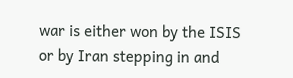war is either won by the ISIS or by Iran stepping in and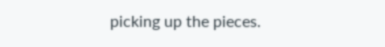picking up the pieces.